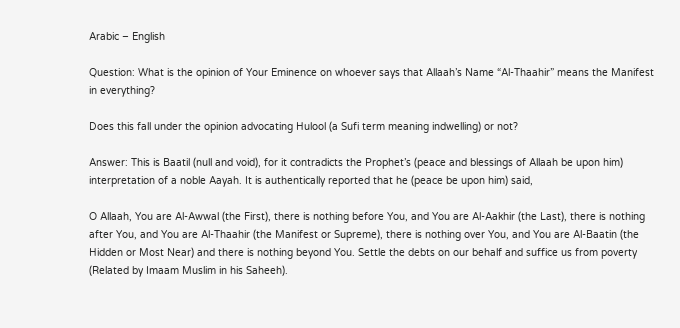Arabic – English

Question: What is the opinion of Your Eminence on whoever says that Allaah’s Name “Al-Thaahir” means the Manifest in everything?

Does this fall under the opinion advocating Hulool (a Sufi term meaning indwelling) or not?

Answer: This is Baatil (null and void), for it contradicts the Prophet’s (peace and blessings of Allaah be upon him) interpretation of a noble Aayah. It is authentically reported that he (peace be upon him) said,

O Allaah, You are Al-Awwal (the First), there is nothing before You, and You are Al-Aakhir (the Last), there is nothing after You, and You are Al-Thaahir (the Manifest or Supreme), there is nothing over You, and You are Al-Baatin (the Hidden or Most Near) and there is nothing beyond You. Settle the debts on our behalf and suffice us from poverty (Related by Imaam Muslim in his Saheeh).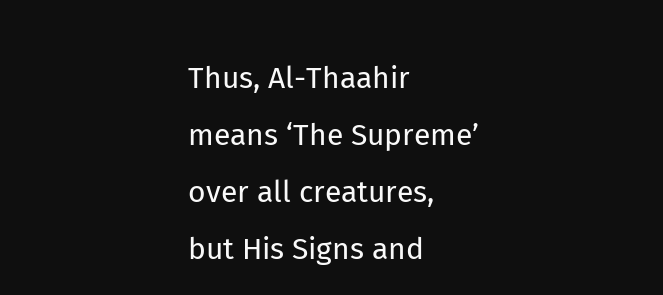Thus, Al-Thaahir means ‘The Supreme’ over all creatures, but His Signs and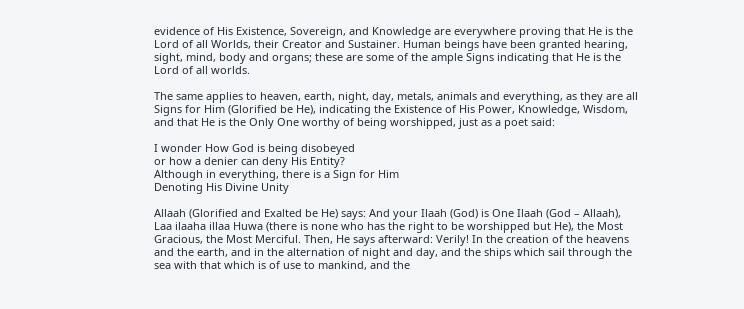evidence of His Existence, Sovereign, and Knowledge are everywhere proving that He is the Lord of all Worlds, their Creator and Sustainer. Human beings have been granted hearing, sight, mind, body and organs; these are some of the ample Signs indicating that He is the Lord of all worlds.

The same applies to heaven, earth, night, day, metals, animals and everything, as they are all Signs for Him (Glorified be He), indicating the Existence of His Power, Knowledge, Wisdom, and that He is the Only One worthy of being worshipped, just as a poet said:

I wonder How God is being disobeyed
or how a denier can deny His Entity?
Although in everything, there is a Sign for Him
Denoting His Divine Unity

Allaah (Glorified and Exalted be He) says: And your Ilaah (God) is One Ilaah (God – Allaah), Laa ilaaha illaa Huwa (there is none who has the right to be worshipped but He), the Most Gracious, the Most Merciful. Then, He says afterward: Verily! In the creation of the heavens and the earth, and in the alternation of night and day, and the ships which sail through the sea with that which is of use to mankind, and the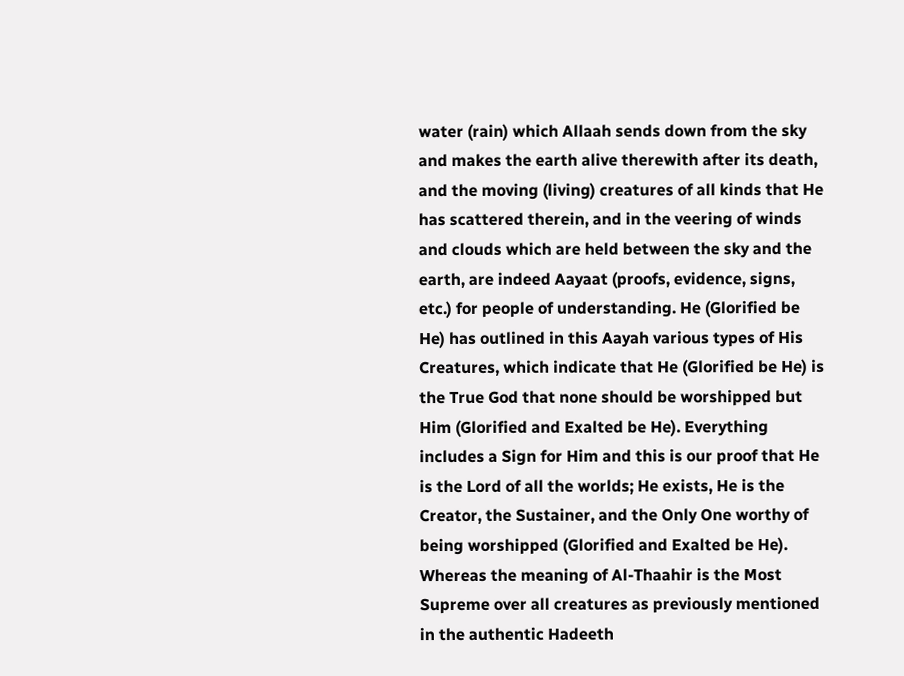water (rain) which Allaah sends down from the sky and makes the earth alive therewith after its death, and the moving (living) creatures of all kinds that He has scattered therein, and in the veering of winds and clouds which are held between the sky and the earth, are indeed Aayaat (proofs, evidence, signs, etc.) for people of understanding. He (Glorified be He) has outlined in this Aayah various types of His Creatures, which indicate that He (Glorified be He) is the True God that none should be worshipped but Him (Glorified and Exalted be He). Everything includes a Sign for Him and this is our proof that He is the Lord of all the worlds; He exists, He is the Creator, the Sustainer, and the Only One worthy of being worshipped (Glorified and Exalted be He). Whereas the meaning of Al-Thaahir is the Most Supreme over all creatures as previously mentioned in the authentic Hadeeth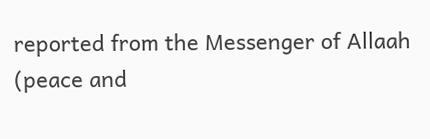reported from the Messenger of Allaah (peace and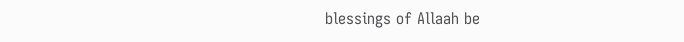blessings of Allaah be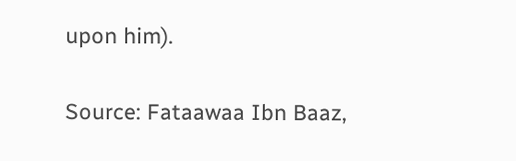upon him).

Source: Fataawaa Ibn Baaz,